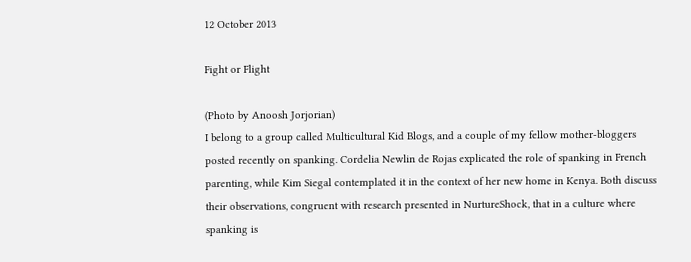12 October 2013

Fight or Flight

(Photo by Anoosh Jorjorian)
I belong to a group called Multicultural Kid Blogs, and a couple of my fellow mother-bloggers posted recently on spanking. Cordelia Newlin de Rojas explicated the role of spanking in French parenting, while Kim Siegal contemplated it in the context of her new home in Kenya. Both discuss their observations, congruent with research presented in NurtureShock, that in a culture where spanking is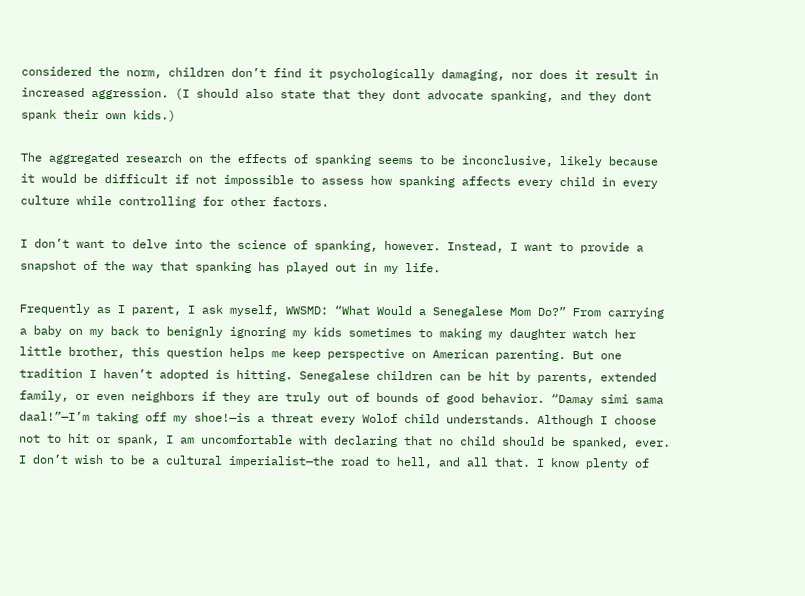considered the norm, children don’t find it psychologically damaging, nor does it result in increased aggression. (I should also state that they dont advocate spanking, and they dont spank their own kids.)

The aggregated research on the effects of spanking seems to be inconclusive, likely because it would be difficult if not impossible to assess how spanking affects every child in every culture while controlling for other factors.

I don’t want to delve into the science of spanking, however. Instead, I want to provide a snapshot of the way that spanking has played out in my life.

Frequently as I parent, I ask myself, WWSMD: “What Would a Senegalese Mom Do?” From carrying a baby on my back to benignly ignoring my kids sometimes to making my daughter watch her little brother, this question helps me keep perspective on American parenting. But one tradition I haven’t adopted is hitting. Senegalese children can be hit by parents, extended family, or even neighbors if they are truly out of bounds of good behavior. “Damay simi sama daal!”—I’m taking off my shoe!—is a threat every Wolof child understands. Although I choose not to hit or spank, I am uncomfortable with declaring that no child should be spanked, ever. I don’t wish to be a cultural imperialist—the road to hell, and all that. I know plenty of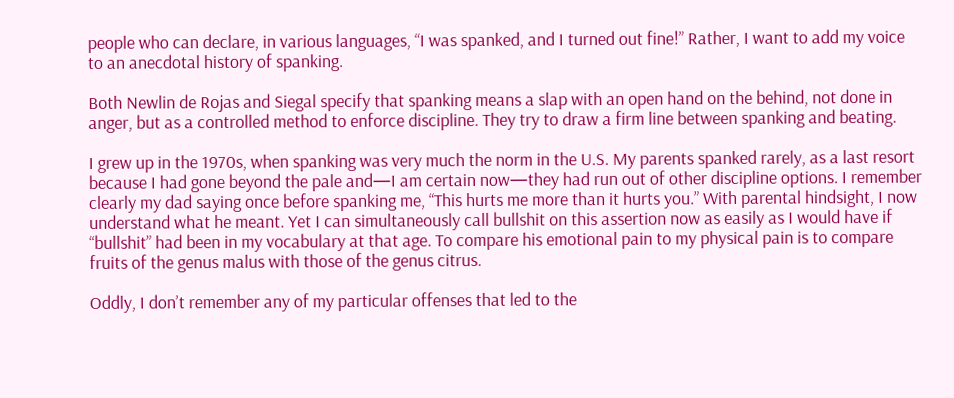people who can declare, in various languages, “I was spanked, and I turned out fine!” Rather, I want to add my voice to an anecdotal history of spanking.

Both Newlin de Rojas and Siegal specify that spanking means a slap with an open hand on the behind, not done in anger, but as a controlled method to enforce discipline. They try to draw a firm line between spanking and beating.

I grew up in the 1970s, when spanking was very much the norm in the U.S. My parents spanked rarely, as a last resort because I had gone beyond the pale and—I am certain now—they had run out of other discipline options. I remember clearly my dad saying once before spanking me, “This hurts me more than it hurts you.” With parental hindsight, I now understand what he meant. Yet I can simultaneously call bullshit on this assertion now as easily as I would have if “bullshit” had been in my vocabulary at that age. To compare his emotional pain to my physical pain is to compare fruits of the genus malus with those of the genus citrus.

Oddly, I don’t remember any of my particular offenses that led to the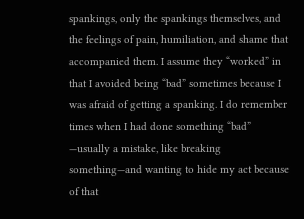spankings, only the spankings themselves, and the feelings of pain, humiliation, and shame that accompanied them. I assume they “worked” in that I avoided being “bad” sometimes because I was afraid of getting a spanking. I do remember times when I had done something “bad” —usually a mistake, like breaking something—and wanting to hide my act because of that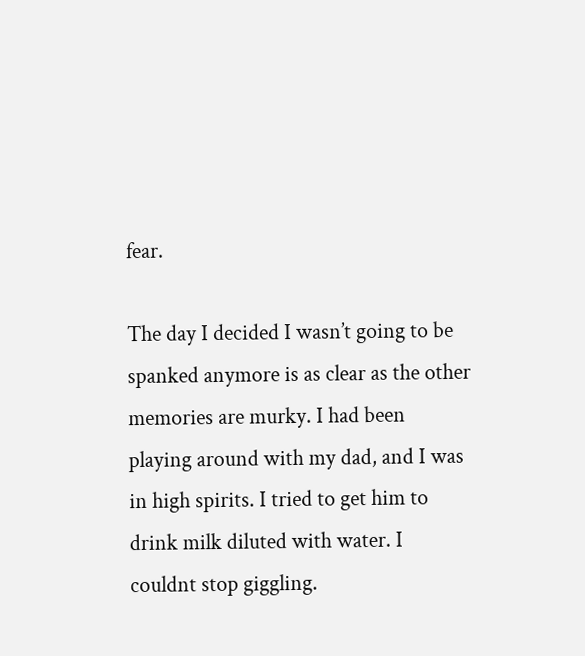fear.

The day I decided I wasn’t going to be spanked anymore is as clear as the other memories are murky. I had been playing around with my dad, and I was in high spirits. I tried to get him to drink milk diluted with water. I couldnt stop giggling.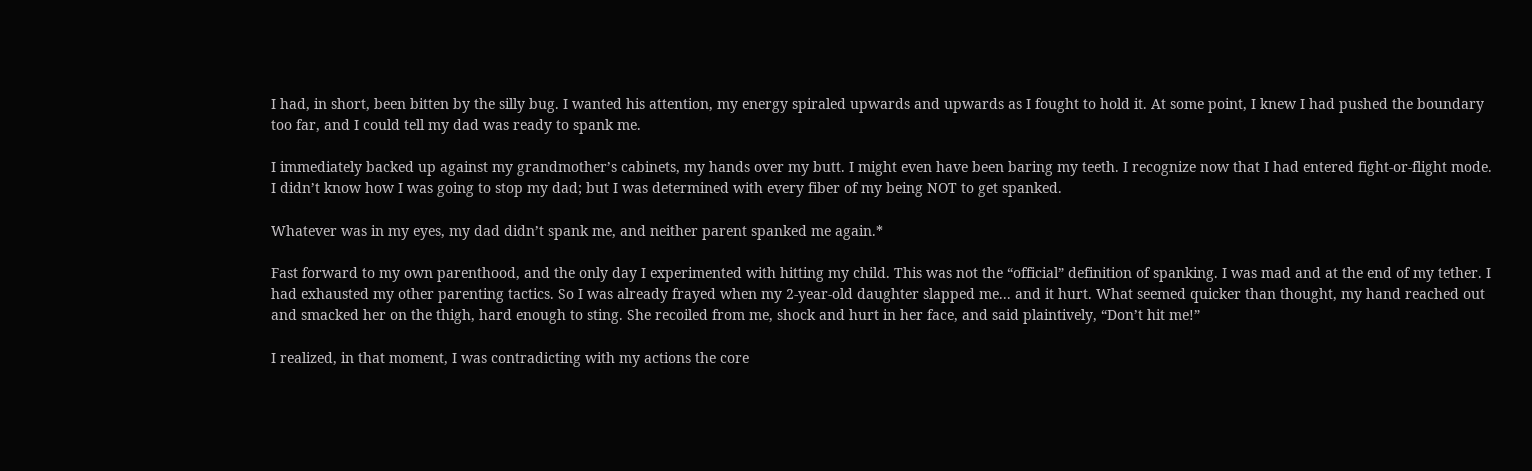I had, in short, been bitten by the silly bug. I wanted his attention, my energy spiraled upwards and upwards as I fought to hold it. At some point, I knew I had pushed the boundary too far, and I could tell my dad was ready to spank me.

I immediately backed up against my grandmother’s cabinets, my hands over my butt. I might even have been baring my teeth. I recognize now that I had entered fight-or-flight mode. I didn’t know how I was going to stop my dad; but I was determined with every fiber of my being NOT to get spanked.

Whatever was in my eyes, my dad didn’t spank me, and neither parent spanked me again.*

Fast forward to my own parenthood, and the only day I experimented with hitting my child. This was not the “official” definition of spanking. I was mad and at the end of my tether. I had exhausted my other parenting tactics. So I was already frayed when my 2-year-old daughter slapped me... and it hurt. What seemed quicker than thought, my hand reached out and smacked her on the thigh, hard enough to sting. She recoiled from me, shock and hurt in her face, and said plaintively, “Don’t hit me!”

I realized, in that moment, I was contradicting with my actions the core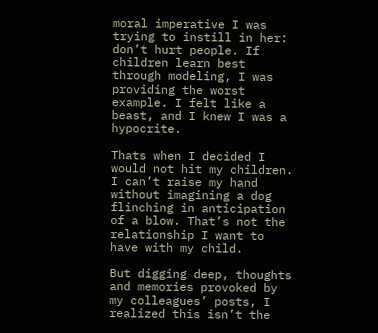moral imperative I was trying to instill in her: don’t hurt people. If children learn best through modeling, I was providing the worst example. I felt like a beast, and I knew I was a hypocrite.

Thats when I decided I would not hit my children. I can’t raise my hand without imagining a dog flinching in anticipation of a blow. That’s not the relationship I want to have with my child.

But digging deep, thoughts and memories provoked by my colleagues’ posts, I realized this isn’t the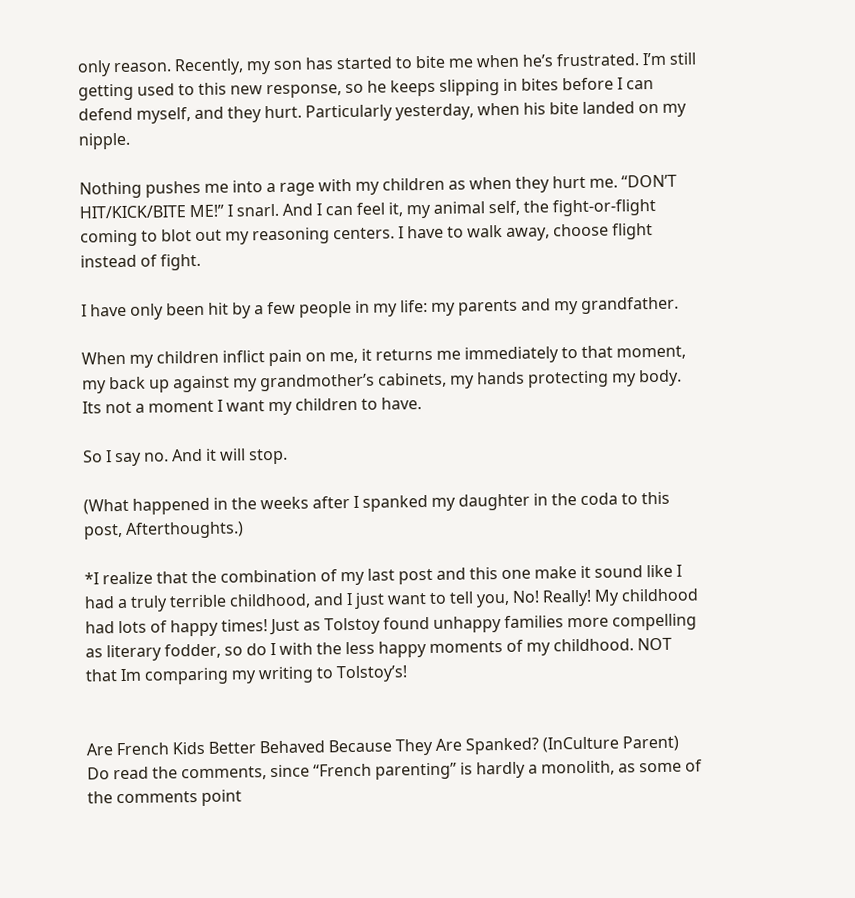only reason. Recently, my son has started to bite me when he’s frustrated. I’m still getting used to this new response, so he keeps slipping in bites before I can defend myself, and they hurt. Particularly yesterday, when his bite landed on my nipple.

Nothing pushes me into a rage with my children as when they hurt me. “DON’T HIT/KICK/BITE ME!” I snarl. And I can feel it, my animal self, the fight-or-flight coming to blot out my reasoning centers. I have to walk away, choose flight instead of fight.

I have only been hit by a few people in my life: my parents and my grandfather.

When my children inflict pain on me, it returns me immediately to that moment, my back up against my grandmother’s cabinets, my hands protecting my body. Its not a moment I want my children to have.

So I say no. And it will stop.

(What happened in the weeks after I spanked my daughter in the coda to this post, Afterthoughts.)

*I realize that the combination of my last post and this one make it sound like I had a truly terrible childhood, and I just want to tell you, No! Really! My childhood had lots of happy times! Just as Tolstoy found unhappy families more compelling as literary fodder, so do I with the less happy moments of my childhood. NOT that Im comparing my writing to Tolstoy’s!


Are French Kids Better Behaved Because They Are Spanked? (InCulture Parent)
Do read the comments, since “French parenting” is hardly a monolith, as some of the comments point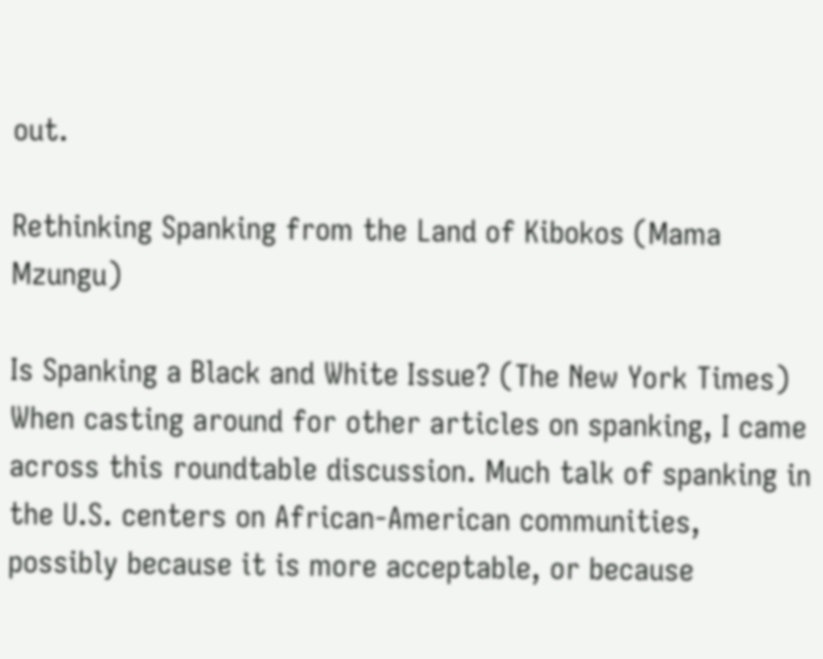out.

Rethinking Spanking from the Land of Kibokos (Mama Mzungu)

Is Spanking a Black and White Issue? (The New York Times)
When casting around for other articles on spanking, I came across this roundtable discussion. Much talk of spanking in the U.S. centers on African-American communities, possibly because it is more acceptable, or because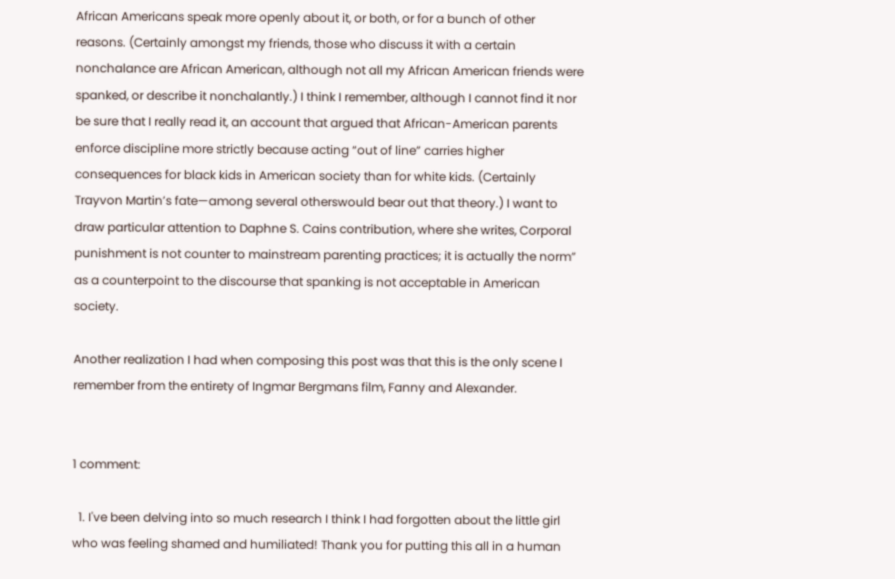African Americans speak more openly about it, or both, or for a bunch of other reasons. (Certainly amongst my friends, those who discuss it with a certain nonchalance are African American, although not all my African American friends were spanked, or describe it nonchalantly.) I think I remember, although I cannot find it nor be sure that I really read it, an account that argued that African-American parents enforce discipline more strictly because acting “out of line” carries higher consequences for black kids in American society than for white kids. (Certainly Trayvon Martin’s fate—among several otherswould bear out that theory.) I want to draw particular attention to Daphne S. Cains contribution, where she writes, Corporal punishment is not counter to mainstream parenting practices; it is actually the norm” as a counterpoint to the discourse that spanking is not acceptable in American society.

Another realization I had when composing this post was that this is the only scene I remember from the entirety of Ingmar Bergmans film, Fanny and Alexander.


1 comment:

  1. I've been delving into so much research I think I had forgotten about the little girl who was feeling shamed and humiliated! Thank you for putting this all in a human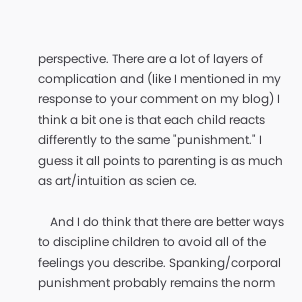perspective. There are a lot of layers of complication and (like I mentioned in my response to your comment on my blog) I think a bit one is that each child reacts differently to the same "punishment." I guess it all points to parenting is as much as art/intuition as scien ce.

    And I do think that there are better ways to discipline children to avoid all of the feelings you describe. Spanking/corporal punishment probably remains the norm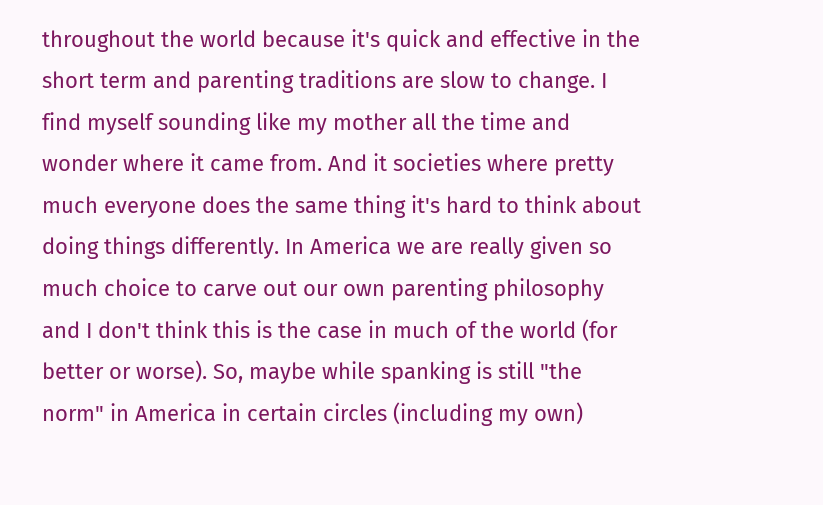throughout the world because it's quick and effective in the short term and parenting traditions are slow to change. I find myself sounding like my mother all the time and wonder where it came from. And it societies where pretty much everyone does the same thing it's hard to think about doing things differently. In America we are really given so much choice to carve out our own parenting philosophy and I don't think this is the case in much of the world (for better or worse). So, maybe while spanking is still "the norm" in America in certain circles (including my own)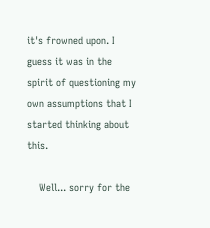it's frowned upon. I guess it was in the spirit of questioning my own assumptions that I started thinking about this.

    Well... sorry for the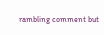rambling comment but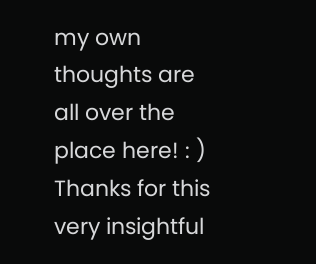my own thoughts are all over the place here! : ) Thanks for this very insightful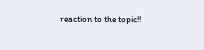reaction to the topic!!